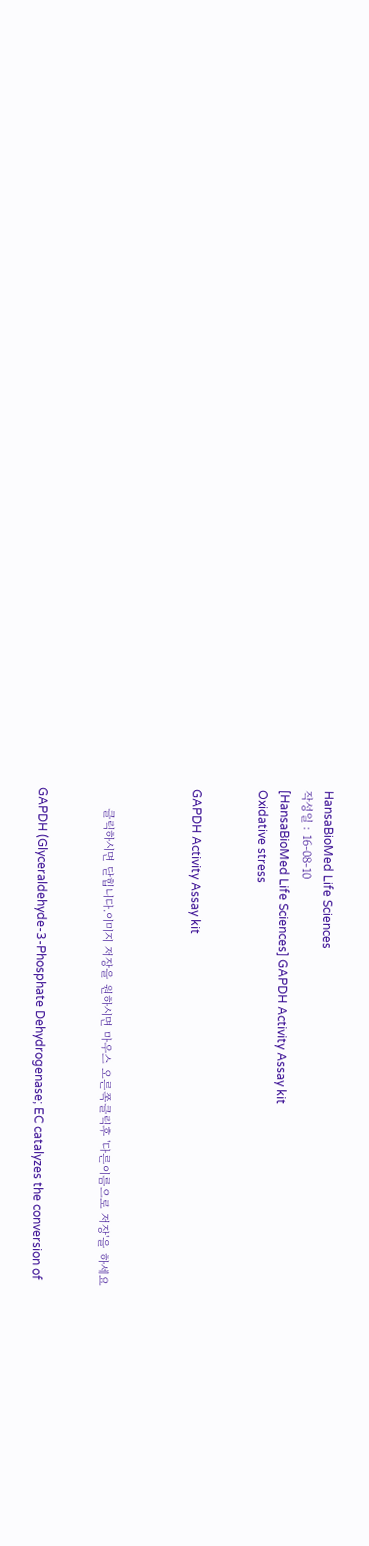HansaBioMed Life Sciences
작성일 : 16-08-10
[HansaBioMed Life Sciences] GAPDH Activity Assay kit
Oxidative stress


GAPDH Activity Assay kit



     클릭하시면 닫힙니다.이미지 저장을 원하시면 마우스 오른쪽클릭후 '다른이름으로 저장'을 하세요


GAPDH (Glyceraldehyde-3-Phosphate Dehydrogenase; EC catalyzes the conversion of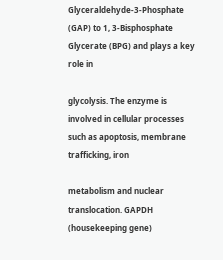Glyceraldehyde-3-Phosphate (GAP) to 1, 3-Bisphosphate Glycerate (BPG) and plays a key role in

glycolysis. The enzyme is involved in cellular processes such as apoptosis, membrane trafficking, iron

metabolism and nuclear translocation. GAPDH (housekeeping gene)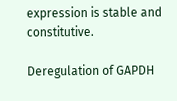expression is stable and constitutive.

Deregulation of GAPDH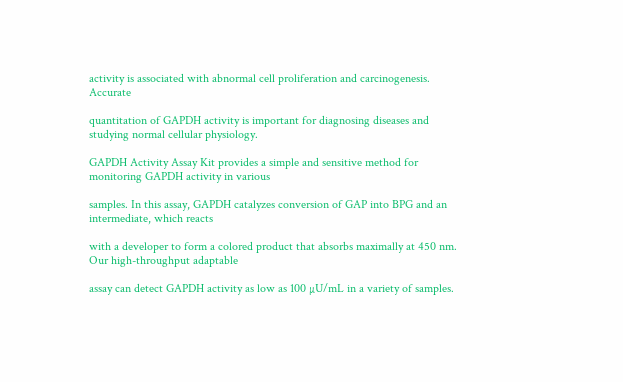activity is associated with abnormal cell proliferation and carcinogenesis. Accurate

quantitation of GAPDH activity is important for diagnosing diseases and studying normal cellular physiology.

GAPDH Activity Assay Kit provides a simple and sensitive method for monitoring GAPDH activity in various

samples. In this assay, GAPDH catalyzes conversion of GAP into BPG and an intermediate, which reacts

with a developer to form a colored product that absorbs maximally at 450 nm. Our high-throughput adaptable

assay can detect GAPDH activity as low as 100 µU/mL in a variety of samples.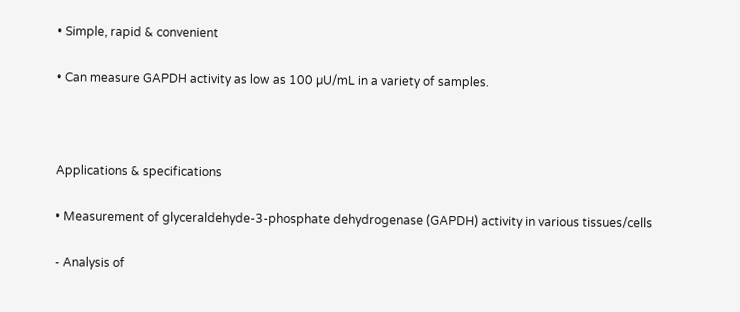• Simple, rapid & convenient

• Can measure GAPDH activity as low as 100 µU/mL in a variety of samples.



Applications & specifications

• Measurement of glyceraldehyde-3-phosphate dehydrogenase (GAPDH) activity in various tissues/cells

- Analysis of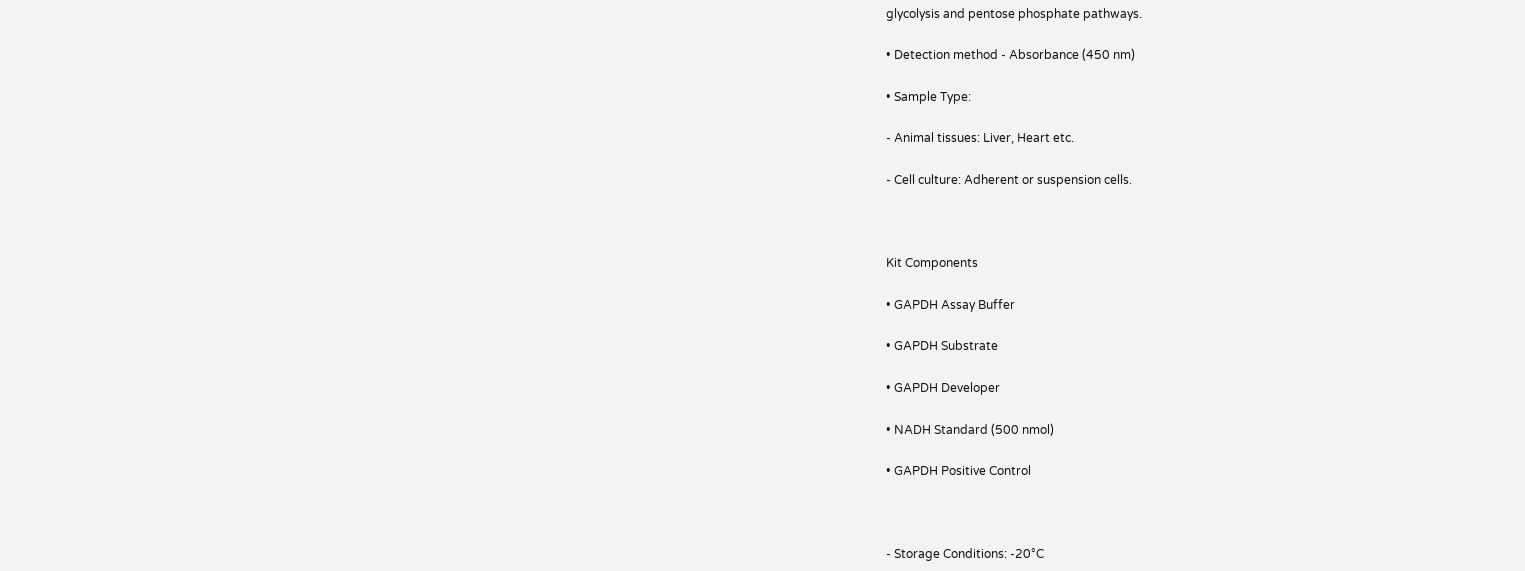glycolysis and pentose phosphate pathways.

• Detection method - Absorbance (450 nm)

• Sample Type:

- Animal tissues: Liver, Heart etc.

- Cell culture: Adherent or suspension cells.



Kit Components

• GAPDH Assay Buffer

• GAPDH Substrate

• GAPDH Developer

• NADH Standard (500 nmol)

• GAPDH Positive Control



- Storage Conditions: -20°C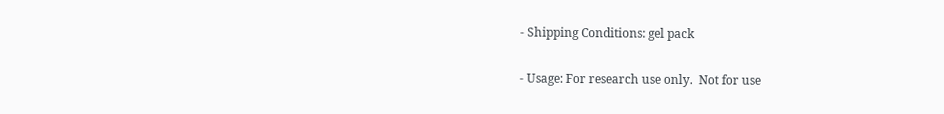- Shipping Conditions: gel pack

- Usage: For research use only.  Not for use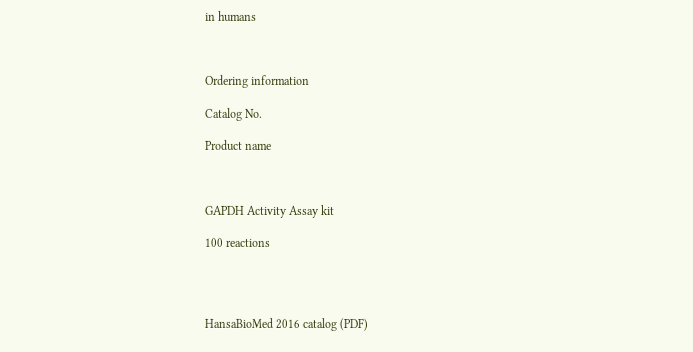in humans



Ordering information

Catalog No.

Product name



GAPDH Activity Assay kit

100 reactions




HansaBioMed 2016 catalog (PDF)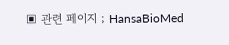▣ 관련 페이지 ; HansaBioMed